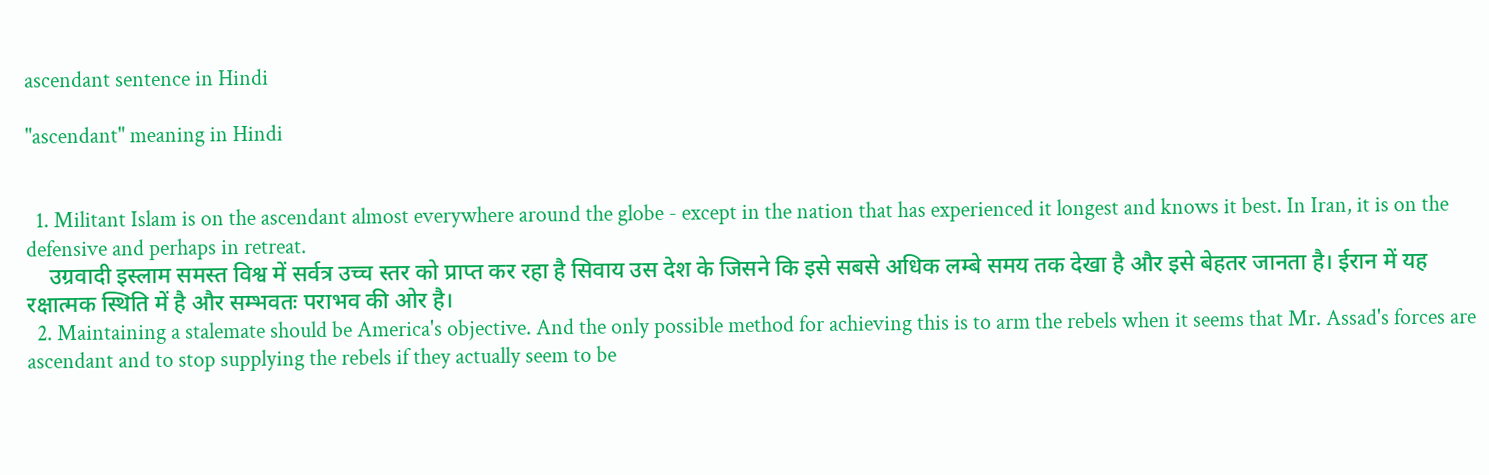ascendant sentence in Hindi

"ascendant" meaning in Hindi


  1. Militant Islam is on the ascendant almost everywhere around the globe - except in the nation that has experienced it longest and knows it best. In Iran, it is on the defensive and perhaps in retreat.
    उग्रवादी इस्लाम समस्त विश्व में सर्वत्र उच्च स्तर को प्राप्त कर रहा है सिवाय उस देश के जिसने कि इसे सबसे अधिक लम्बे समय तक देखा है और इसे बेहतर जानता है। ईरान में यह रक्षात्मक स्थिति में है और सम्भवतः पराभव की ओर है।
  2. Maintaining a stalemate should be America's objective. And the only possible method for achieving this is to arm the rebels when it seems that Mr. Assad's forces are ascendant and to stop supplying the rebels if they actually seem to be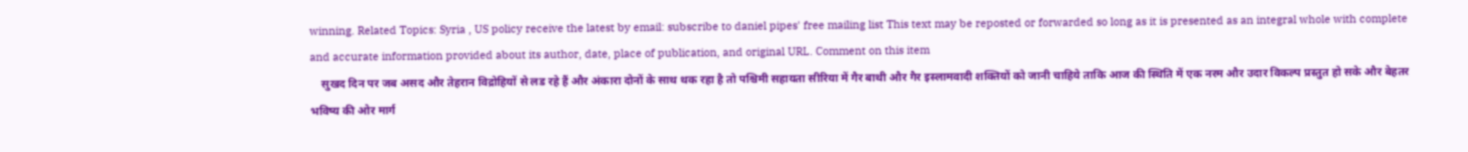winning. Related Topics: Syria , US policy receive the latest by email: subscribe to daniel pipes' free mailing list This text may be reposted or forwarded so long as it is presented as an integral whole with complete and accurate information provided about its author, date, place of publication, and original URL. Comment on this item
    सुखद दिन पर जब असद और तेहरान विद्रोहियों से लड रहे हैं और अंकारा दोनों के साथ थक रहा है तो पश्चिमी सहायता सीरिया में गैर बाथी और गैर इस्लामवादी शक्तियों को जानी चाहिये ताकि आज की स्थिति में एक नरम और उदार विकल्प प्रस्तुत हो सके और बेहतर भविष्य की ओर मार्ग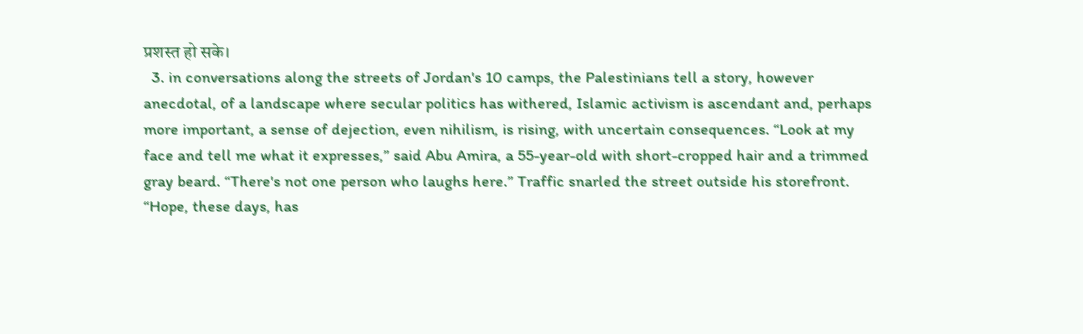प्रशस्त हो सके।
  3. in conversations along the streets of Jordan's 10 camps, the Palestinians tell a story, however anecdotal, of a landscape where secular politics has withered, Islamic activism is ascendant and, perhaps more important, a sense of dejection, even nihilism, is rising, with uncertain consequences. “Look at my face and tell me what it expresses,” said Abu Amira, a 55-year-old with short-cropped hair and a trimmed gray beard. “There's not one person who laughs here.” Traffic snarled the street outside his storefront. “Hope, these days, has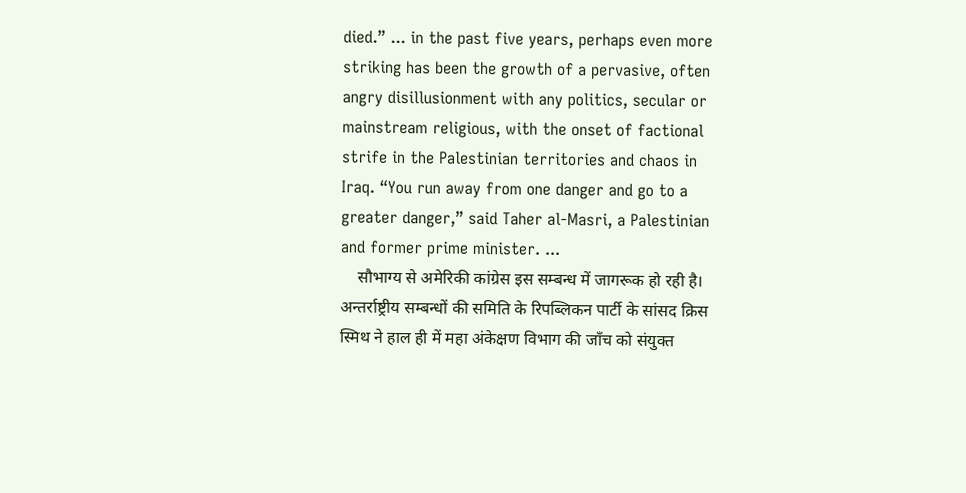died.” ... in the past five years, perhaps even more striking has been the growth of a pervasive, often angry disillusionment with any politics, secular or mainstream religious, with the onset of factional strife in the Palestinian territories and chaos in Iraq. “You run away from one danger and go to a greater danger,” said Taher al-Masri, a Palestinian and former prime minister. ...
    सौभाग्य से अमेरिकी कांग्रेस इस सम्बन्ध में जागरूक हो रही है। अन्तर्राष्ट्रीय सम्बन्धों की समिति के रिपब्लिकन पार्टी के सांसद क्रिस स्मिथ ने हाल ही में महा अंकेक्षण विभाग की जाँच को संयुक्त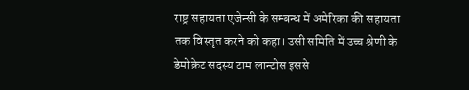राष्ट्र सहायता एजेन्सी के सम्बन्ध में अमेरिका की सहायता तक विस्तृत करने को कहा। उसी समिति में उच्च श्रेणी के डेमोक्रेट सदस्य टाम लान्टोस इससे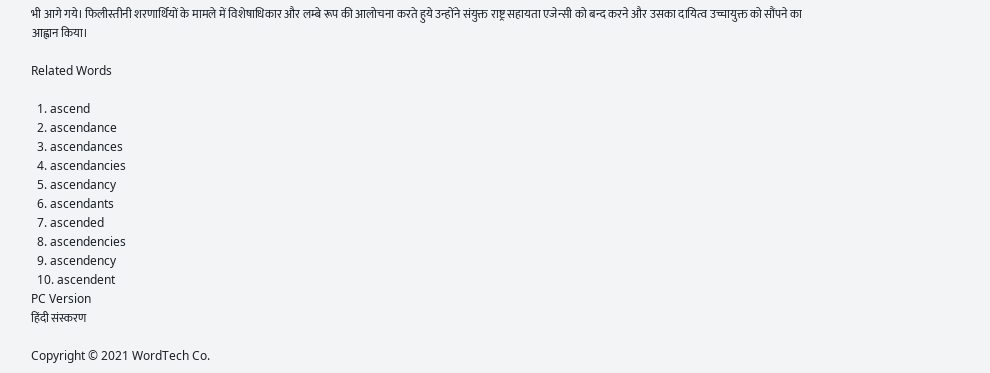भी आगे गये। फिलीस्तीनी शरणार्थियों के मामले में विशेषाधिकार और लम्बे रूप की आलोचना करते हुये उन्होंने संयुक्त राष्ट्र सहायता एजेन्सी को बन्द करने और उसका दायित्व उच्चायुक्त को सौंपने का आह्वान किया।

Related Words

  1. ascend
  2. ascendance
  3. ascendances
  4. ascendancies
  5. ascendancy
  6. ascendants
  7. ascended
  8. ascendencies
  9. ascendency
  10. ascendent
PC Version
हिंदी संस्करण

Copyright © 2021 WordTech Co.